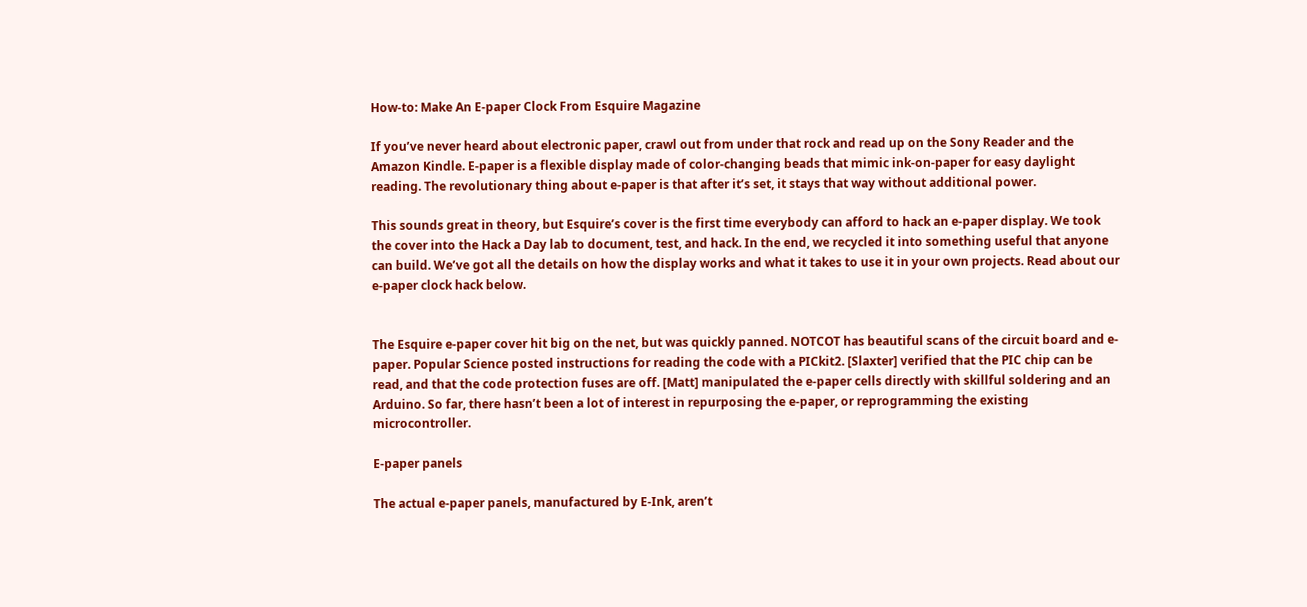How-to: Make An E-paper Clock From Esquire Magazine

If you’ve never heard about electronic paper, crawl out from under that rock and read up on the Sony Reader and the Amazon Kindle. E-paper is a flexible display made of color-changing beads that mimic ink-on-paper for easy daylight reading. The revolutionary thing about e-paper is that after it’s set, it stays that way without additional power.

This sounds great in theory, but Esquire’s cover is the first time everybody can afford to hack an e-paper display. We took the cover into the Hack a Day lab to document, test, and hack. In the end, we recycled it into something useful that anyone can build. We’ve got all the details on how the display works and what it takes to use it in your own projects. Read about our e-paper clock hack below.


The Esquire e-paper cover hit big on the net, but was quickly panned. NOTCOT has beautiful scans of the circuit board and e-paper. Popular Science posted instructions for reading the code with a PICkit2. [Slaxter] verified that the PIC chip can be read, and that the code protection fuses are off. [Matt] manipulated the e-paper cells directly with skillful soldering and an Arduino. So far, there hasn’t been a lot of interest in repurposing the e-paper, or reprogramming the existing microcontroller.

E-paper panels

The actual e-paper panels, manufactured by E-Ink, aren’t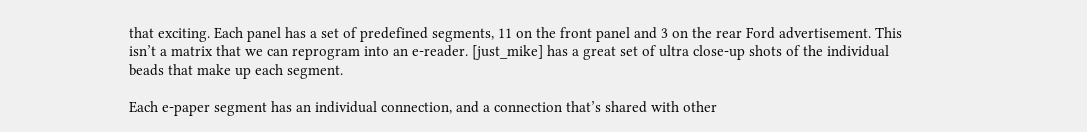that exciting. Each panel has a set of predefined segments, 11 on the front panel and 3 on the rear Ford advertisement. This isn’t a matrix that we can reprogram into an e-reader. [just_mike] has a great set of ultra close-up shots of the individual beads that make up each segment.

Each e-paper segment has an individual connection, and a connection that’s shared with other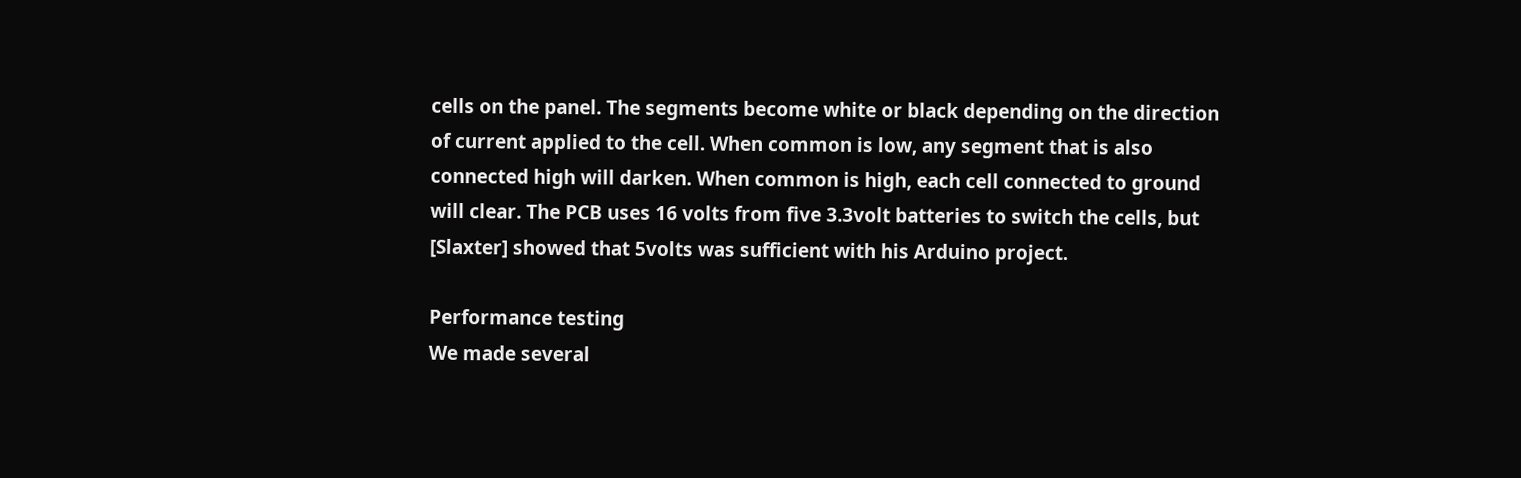cells on the panel. The segments become white or black depending on the direction of current applied to the cell. When common is low, any segment that is also connected high will darken. When common is high, each cell connected to ground will clear. The PCB uses 16 volts from five 3.3volt batteries to switch the cells, but [Slaxter] showed that 5volts was sufficient with his Arduino project.

Performance testing
We made several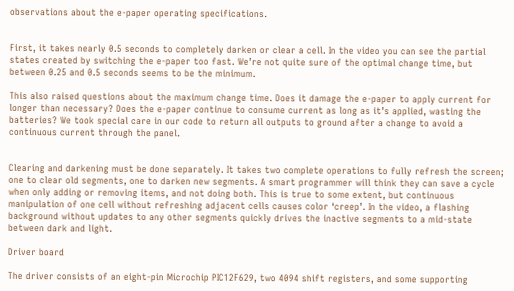observations about the e-paper operating specifications.


First, it takes nearly 0.5 seconds to completely darken or clear a cell. In the video you can see the partial states created by switching the e-paper too fast. We’re not quite sure of the optimal change time, but between 0.25 and 0.5 seconds seems to be the minimum.

This also raised questions about the maximum change time. Does it damage the e-paper to apply current for longer than necessary? Does the e-paper continue to consume current as long as it’s applied, wasting the batteries? We took special care in our code to return all outputs to ground after a change to avoid a continuous current through the panel.


Clearing and darkening must be done separately. It takes two complete operations to fully refresh the screen; one to clear old segments, one to darken new segments. A smart programmer will think they can save a cycle when only adding or removing items, and not doing both. This is true to some extent, but continuous manipulation of one cell without refreshing adjacent cells causes color ‘creep’. In the video, a flashing background without updates to any other segments quickly drives the inactive segments to a mid-state between dark and light.

Driver board

The driver consists of an eight-pin Microchip PIC12F629, two 4094 shift registers, and some supporting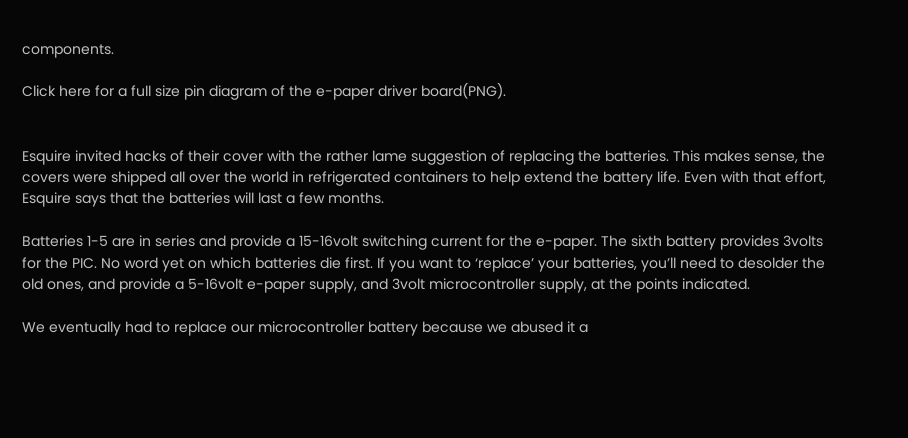components.

Click here for a full size pin diagram of the e-paper driver board(PNG).


Esquire invited hacks of their cover with the rather lame suggestion of replacing the batteries. This makes sense, the covers were shipped all over the world in refrigerated containers to help extend the battery life. Even with that effort, Esquire says that the batteries will last a few months.

Batteries 1-5 are in series and provide a 15-16volt switching current for the e-paper. The sixth battery provides 3volts for the PIC. No word yet on which batteries die first. If you want to ‘replace’ your batteries, you’ll need to desolder the old ones, and provide a 5-16volt e-paper supply, and 3volt microcontroller supply, at the points indicated.

We eventually had to replace our microcontroller battery because we abused it a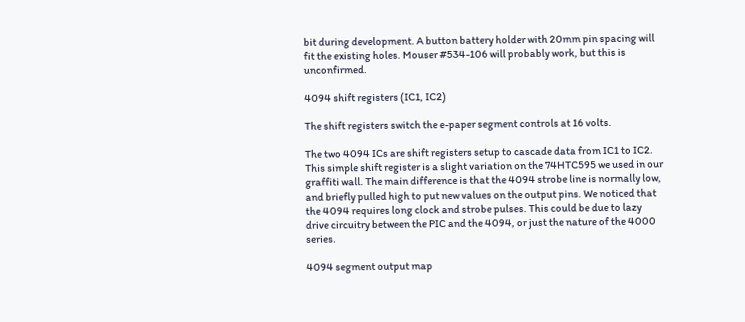bit during development. A button battery holder with 20mm pin spacing will fit the existing holes. Mouser #534-106 will probably work, but this is unconfirmed.

4094 shift registers (IC1, IC2)

The shift registers switch the e-paper segment controls at 16 volts.

The two 4094 ICs are shift registers setup to cascade data from IC1 to IC2. This simple shift register is a slight variation on the 74HTC595 we used in our graffiti wall. The main difference is that the 4094 strobe line is normally low, and briefly pulled high to put new values on the output pins. We noticed that the 4094 requires long clock and strobe pulses. This could be due to lazy drive circuitry between the PIC and the 4094, or just the nature of the 4000 series.

4094 segment output map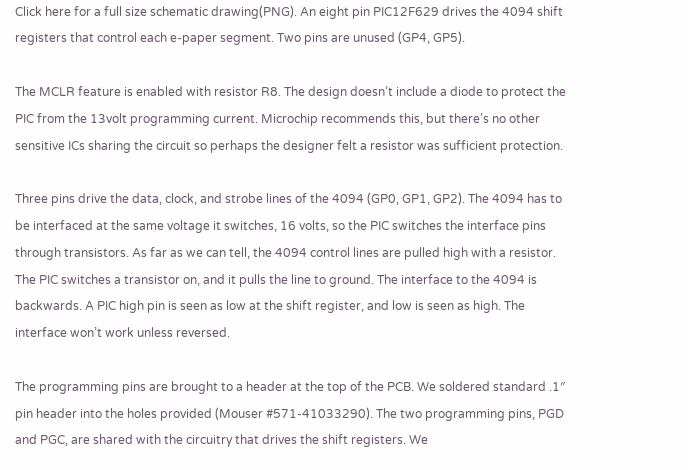Click here for a full size schematic drawing(PNG). An eight pin PIC12F629 drives the 4094 shift registers that control each e-paper segment. Two pins are unused (GP4, GP5).

The MCLR feature is enabled with resistor R8. The design doesn’t include a diode to protect the PIC from the 13volt programming current. Microchip recommends this, but there’s no other sensitive ICs sharing the circuit so perhaps the designer felt a resistor was sufficient protection.

Three pins drive the data, clock, and strobe lines of the 4094 (GP0, GP1, GP2). The 4094 has to be interfaced at the same voltage it switches, 16 volts, so the PIC switches the interface pins through transistors. As far as we can tell, the 4094 control lines are pulled high with a resistor. The PIC switches a transistor on, and it pulls the line to ground. The interface to the 4094 is backwards. A PIC high pin is seen as low at the shift register, and low is seen as high. The interface won’t work unless reversed.

The programming pins are brought to a header at the top of the PCB. We soldered standard .1″ pin header into the holes provided (Mouser #571-41033290). The two programming pins, PGD and PGC, are shared with the circuitry that drives the shift registers. We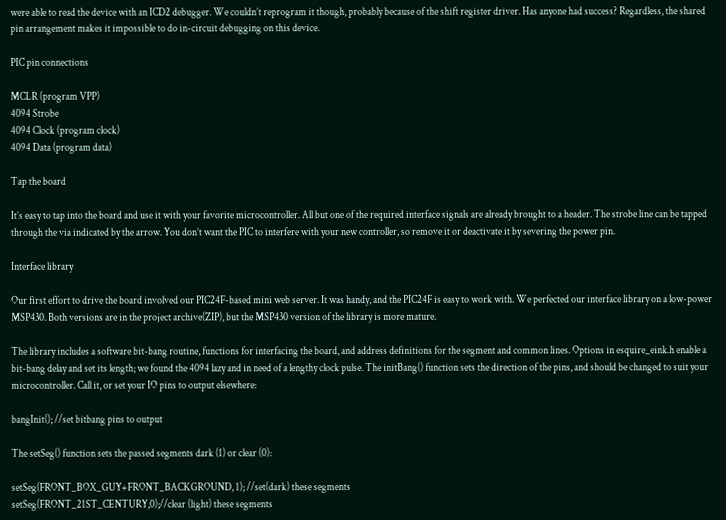were able to read the device with an ICD2 debugger. We couldn’t reprogram it though, probably because of the shift register driver. Has anyone had success? Regardless, the shared pin arrangement makes it impossible to do in-circuit debugging on this device.

PIC pin connections

MCLR (program VPP)
4094 Strobe
4094 Clock (program clock)
4094 Data (program data)

Tap the board

It’s easy to tap into the board and use it with your favorite microcontroller. All but one of the required interface signals are already brought to a header. The strobe line can be tapped through the via indicated by the arrow. You don’t want the PIC to interfere with your new controller, so remove it or deactivate it by severing the power pin.

Interface library

Our first effort to drive the board involved our PIC24F-based mini web server. It was handy, and the PIC24F is easy to work with. We perfected our interface library on a low-power MSP430. Both versions are in the project archive(ZIP), but the MSP430 version of the library is more mature.

The library includes a software bit-bang routine, functions for interfacing the board, and address definitions for the segment and common lines. Options in esquire_eink.h enable a bit-bang delay and set its length; we found the 4094 lazy and in need of a lengthy clock pulse. The initBang() function sets the direction of the pins, and should be changed to suit your microcontroller. Call it, or set your IO pins to output elsewhere:

bangInit(); //set bitbang pins to output

The setSeg() function sets the passed segments dark (1) or clear (0):

setSeg(FRONT_BOX_GUY+FRONT_BACKGROUND, 1); //set(dark) these segments
setSeg(FRONT_21ST_CENTURY,0);//clear (light) these segments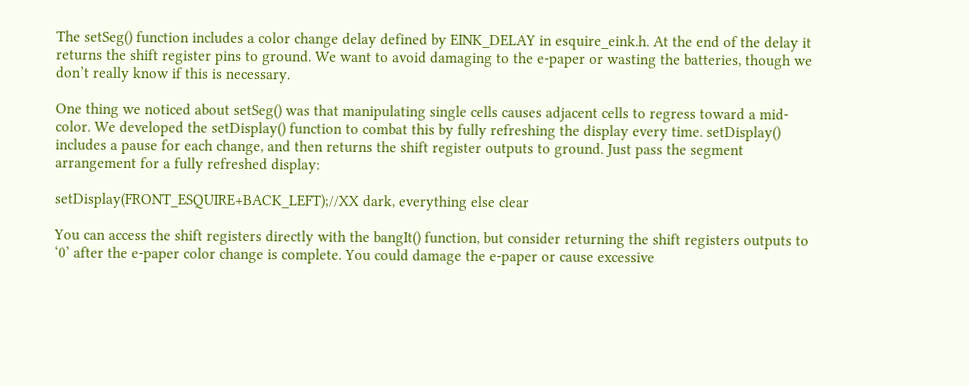The setSeg() function includes a color change delay defined by EINK_DELAY in esquire_eink.h. At the end of the delay it returns the shift register pins to ground. We want to avoid damaging to the e-paper or wasting the batteries, though we don’t really know if this is necessary.

One thing we noticed about setSeg() was that manipulating single cells causes adjacent cells to regress toward a mid-color. We developed the setDisplay() function to combat this by fully refreshing the display every time. setDisplay() includes a pause for each change, and then returns the shift register outputs to ground. Just pass the segment arrangement for a fully refreshed display:

setDisplay(FRONT_ESQUIRE+BACK_LEFT);//XX dark, everything else clear

You can access the shift registers directly with the bangIt() function, but consider returning the shift registers outputs to ‘0’ after the e-paper color change is complete. You could damage the e-paper or cause excessive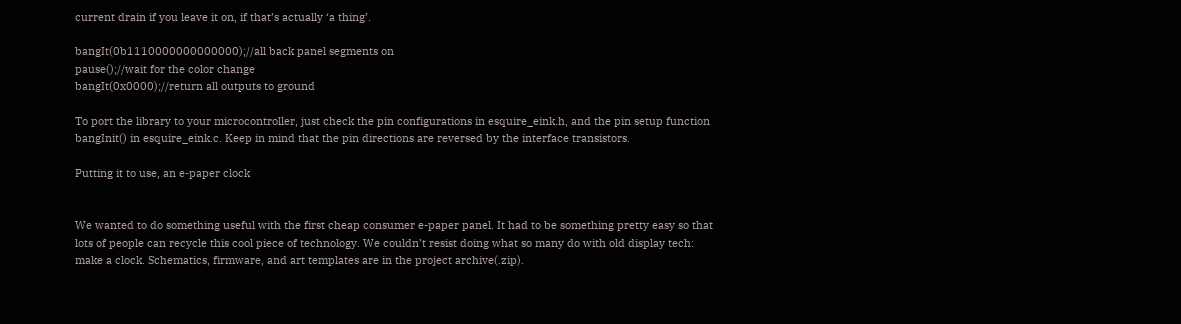current drain if you leave it on, if that’s actually ‘a thing’.

bangIt(0b1110000000000000);//all back panel segments on
pause();//wait for the color change
bangIt(0x0000);//return all outputs to ground

To port the library to your microcontroller, just check the pin configurations in esquire_eink.h, and the pin setup function bangInit() in esquire_eink.c. Keep in mind that the pin directions are reversed by the interface transistors.

Putting it to use, an e-paper clock


We wanted to do something useful with the first cheap consumer e-paper panel. It had to be something pretty easy so that lots of people can recycle this cool piece of technology. We couldn’t resist doing what so many do with old display tech: make a clock. Schematics, firmware, and art templates are in the project archive(.zip).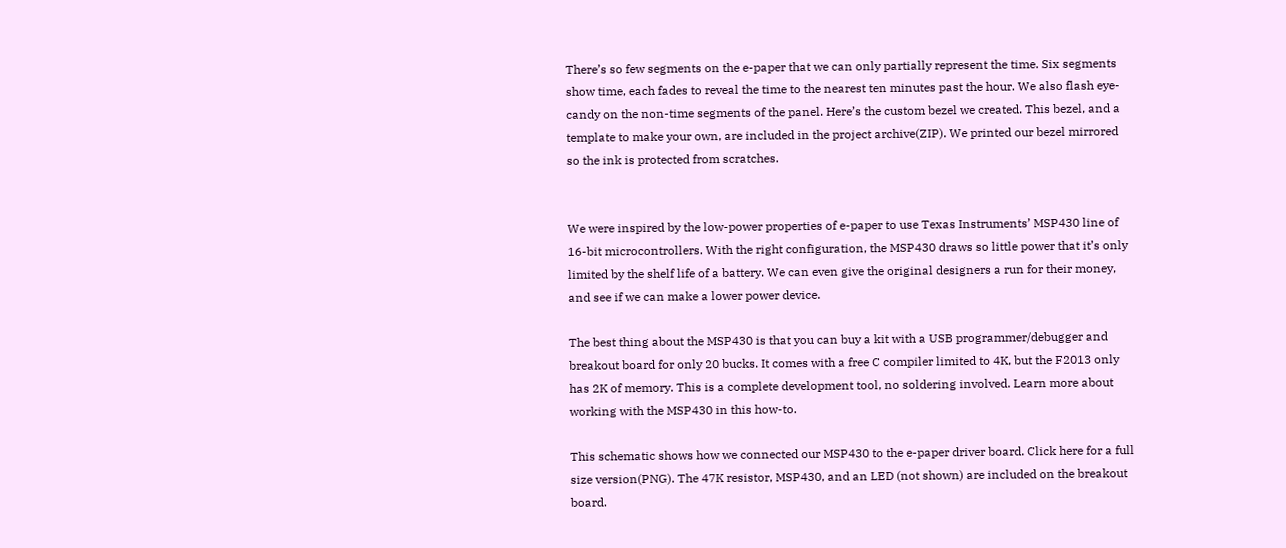There’s so few segments on the e-paper that we can only partially represent the time. Six segments show time, each fades to reveal the time to the nearest ten minutes past the hour. We also flash eye-candy on the non-time segments of the panel. Here’s the custom bezel we created. This bezel, and a template to make your own, are included in the project archive(ZIP). We printed our bezel mirrored so the ink is protected from scratches.


We were inspired by the low-power properties of e-paper to use Texas Instruments’ MSP430 line of 16-bit microcontrollers. With the right configuration, the MSP430 draws so little power that it’s only limited by the shelf life of a battery. We can even give the original designers a run for their money, and see if we can make a lower power device.

The best thing about the MSP430 is that you can buy a kit with a USB programmer/debugger and breakout board for only 20 bucks. It comes with a free C compiler limited to 4K, but the F2013 only has 2K of memory. This is a complete development tool, no soldering involved. Learn more about working with the MSP430 in this how-to.

This schematic shows how we connected our MSP430 to the e-paper driver board. Click here for a full size version(PNG). The 47K resistor, MSP430, and an LED (not shown) are included on the breakout board.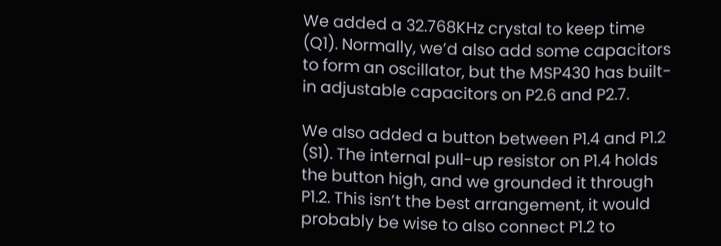We added a 32.768KHz crystal to keep time (Q1). Normally, we’d also add some capacitors to form an oscillator, but the MSP430 has built-in adjustable capacitors on P2.6 and P2.7.

We also added a button between P1.4 and P1.2 (S1). The internal pull-up resistor on P1.4 holds the button high, and we grounded it through P1.2. This isn’t the best arrangement, it would probably be wise to also connect P1.2 to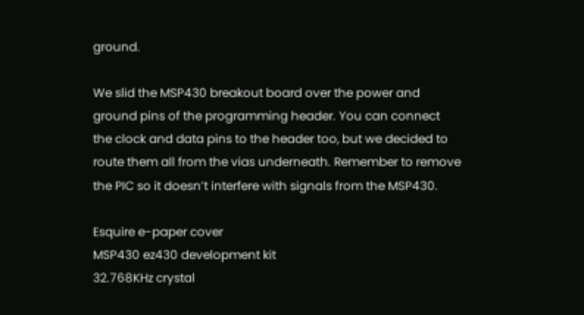ground.

We slid the MSP430 breakout board over the power and ground pins of the programming header. You can connect the clock and data pins to the header too, but we decided to route them all from the vias underneath. Remember to remove the PIC so it doesn’t interfere with signals from the MSP430.

Esquire e-paper cover
MSP430 ez430 development kit
32.768KHz crystal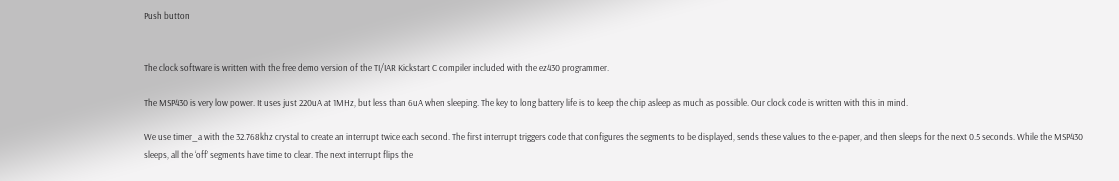Push button


The clock software is written with the free demo version of the TI/IAR Kickstart C compiler included with the ez430 programmer.

The MSP430 is very low power. It uses just 220uA at 1MHz, but less than 6uA when sleeping. The key to long battery life is to keep the chip asleep as much as possible. Our clock code is written with this in mind.

We use timer_a with the 32.768khz crystal to create an interrupt twice each second. The first interrupt triggers code that configures the segments to be displayed, sends these values to the e-paper, and then sleeps for the next 0.5 seconds. While the MSP430 sleeps, all the ‘off’ segments have time to clear. The next interrupt flips the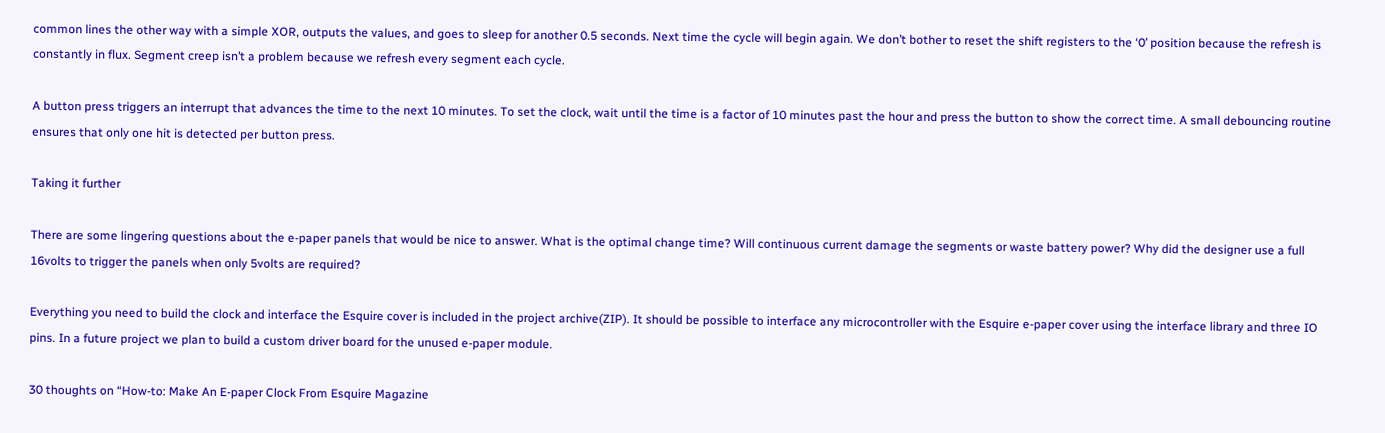common lines the other way with a simple XOR, outputs the values, and goes to sleep for another 0.5 seconds. Next time the cycle will begin again. We don’t bother to reset the shift registers to the ‘0’ position because the refresh is constantly in flux. Segment creep isn’t a problem because we refresh every segment each cycle.

A button press triggers an interrupt that advances the time to the next 10 minutes. To set the clock, wait until the time is a factor of 10 minutes past the hour and press the button to show the correct time. A small debouncing routine ensures that only one hit is detected per button press.

Taking it further

There are some lingering questions about the e-paper panels that would be nice to answer. What is the optimal change time? Will continuous current damage the segments or waste battery power? Why did the designer use a full 16volts to trigger the panels when only 5volts are required?

Everything you need to build the clock and interface the Esquire cover is included in the project archive(ZIP). It should be possible to interface any microcontroller with the Esquire e-paper cover using the interface library and three IO pins. In a future project we plan to build a custom driver board for the unused e-paper module.

30 thoughts on “How-to: Make An E-paper Clock From Esquire Magazine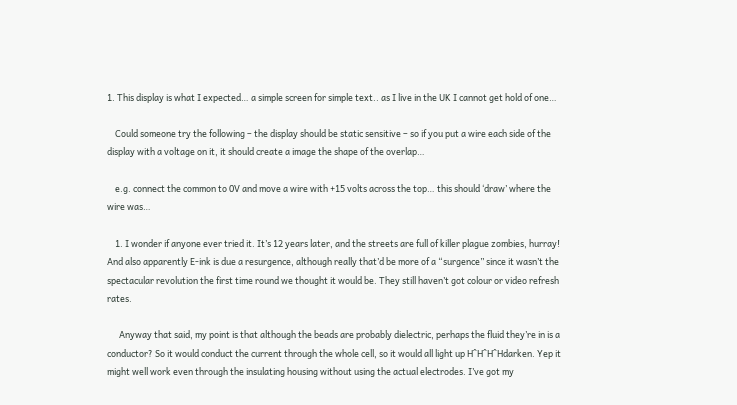1. This display is what I expected… a simple screen for simple text.. as I live in the UK I cannot get hold of one…

    Could someone try the following – the display should be static sensitive – so if you put a wire each side of the display with a voltage on it, it should create a image the shape of the overlap…

    e.g. connect the common to 0V and move a wire with +15 volts across the top… this should ‘draw’ where the wire was…

    1. I wonder if anyone ever tried it. It’s 12 years later, and the streets are full of killer plague zombies, hurray! And also apparently E-ink is due a resurgence, although really that’d be more of a “surgence” since it wasn’t the spectacular revolution the first time round we thought it would be. They still haven’t got colour or video refresh rates.

      Anyway that said, my point is that although the beads are probably dielectric, perhaps the fluid they’re in is a conductor? So it would conduct the current through the whole cell, so it would all light up H^H^H^Hdarken. Yep it might well work even through the insulating housing without using the actual electrodes. I’ve got my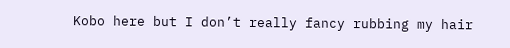Kobo here but I don’t really fancy rubbing my hair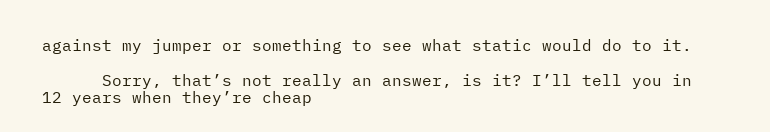against my jumper or something to see what static would do to it.

      Sorry, that’s not really an answer, is it? I’ll tell you in 12 years when they’re cheap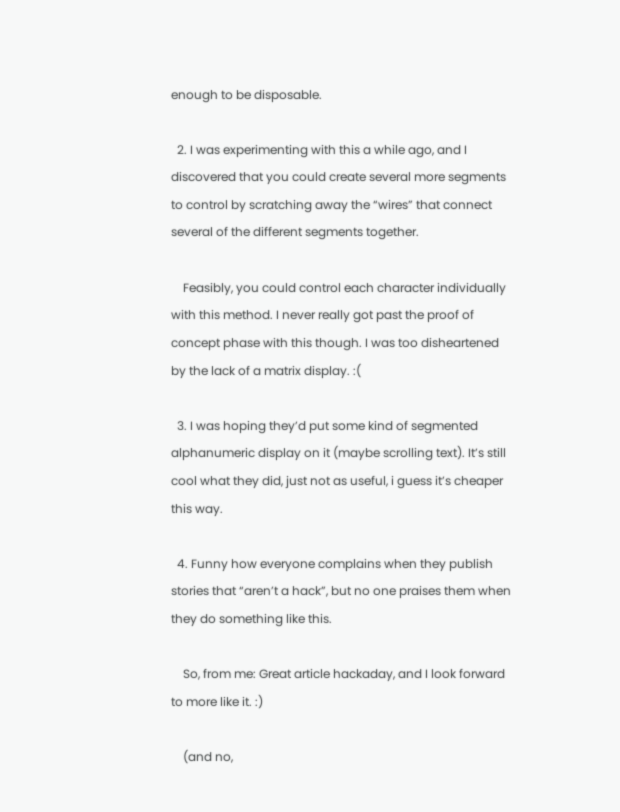enough to be disposable.

  2. I was experimenting with this a while ago, and I discovered that you could create several more segments to control by scratching away the “wires” that connect several of the different segments together.

    Feasibly, you could control each character individually with this method. I never really got past the proof of concept phase with this though. I was too disheartened by the lack of a matrix display. :(

  3. I was hoping they’d put some kind of segmented alphanumeric display on it (maybe scrolling text). It’s still cool what they did, just not as useful, i guess it’s cheaper this way.

  4. Funny how everyone complains when they publish stories that “aren’t a hack”, but no one praises them when they do something like this.

    So, from me: Great article hackaday, and I look forward to more like it. :)

    (and no,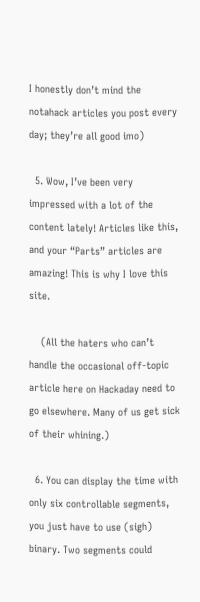I honestly don’t mind the notahack articles you post every day; they’re all good imo)

  5. Wow, I’ve been very impressed with a lot of the content lately! Articles like this, and your “Parts” articles are amazing! This is why I love this site.

    (All the haters who can’t handle the occasional off-topic article here on Hackaday need to go elsewhere. Many of us get sick of their whining.)

  6. You can display the time with only six controllable segments, you just have to use (sigh) binary. Two segments could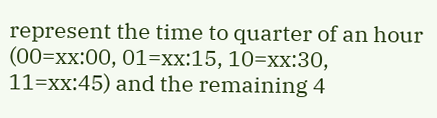represent the time to quarter of an hour (00=xx:00, 01=xx:15, 10=xx:30, 11=xx:45) and the remaining 4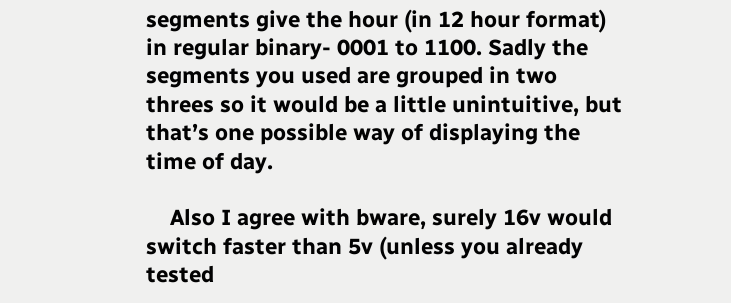segments give the hour (in 12 hour format) in regular binary- 0001 to 1100. Sadly the segments you used are grouped in two threes so it would be a little unintuitive, but that’s one possible way of displaying the time of day.

    Also I agree with bware, surely 16v would switch faster than 5v (unless you already tested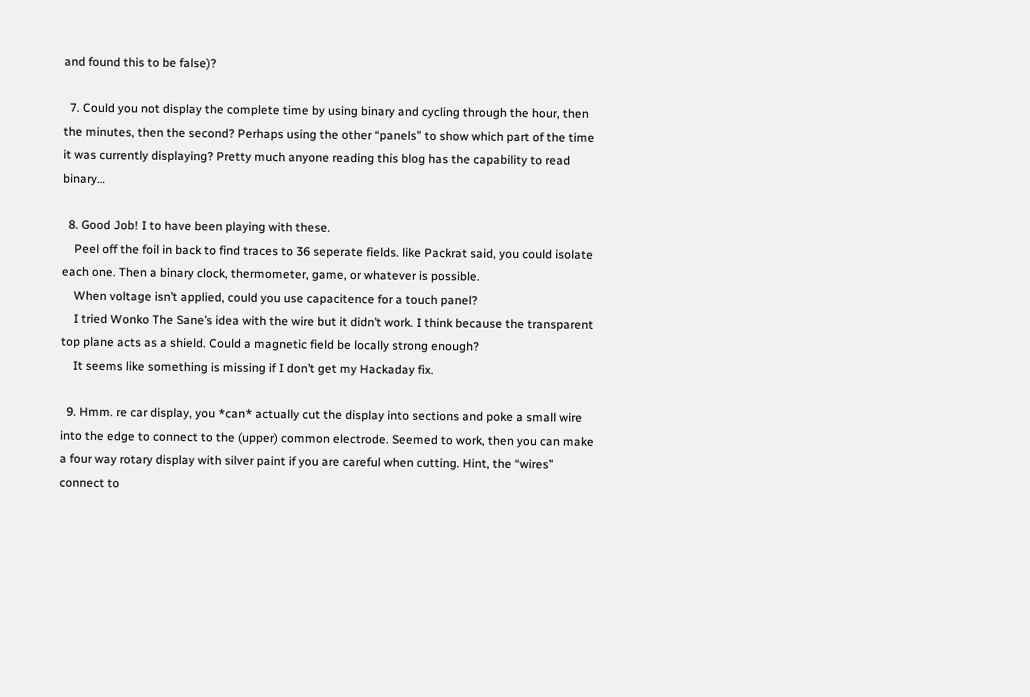and found this to be false)?

  7. Could you not display the complete time by using binary and cycling through the hour, then the minutes, then the second? Perhaps using the other “panels” to show which part of the time it was currently displaying? Pretty much anyone reading this blog has the capability to read binary…

  8. Good Job! I to have been playing with these.
    Peel off the foil in back to find traces to 36 seperate fields. like Packrat said, you could isolate each one. Then a binary clock, thermometer, game, or whatever is possible.
    When voltage isn’t applied, could you use capacitence for a touch panel?
    I tried Wonko The Sane’s idea with the wire but it didn’t work. I think because the transparent top plane acts as a shield. Could a magnetic field be locally strong enough?
    It seems like something is missing if I don’t get my Hackaday fix.

  9. Hmm. re car display, you *can* actually cut the display into sections and poke a small wire into the edge to connect to the (upper) common electrode. Seemed to work, then you can make a four way rotary display with silver paint if you are careful when cutting. Hint, the “wires” connect to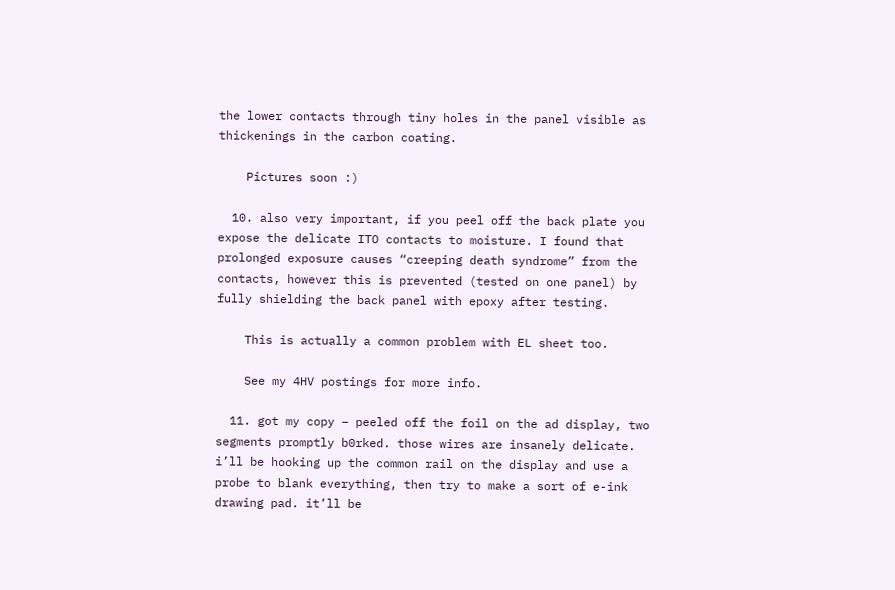the lower contacts through tiny holes in the panel visible as thickenings in the carbon coating.

    Pictures soon :)

  10. also very important, if you peel off the back plate you expose the delicate ITO contacts to moisture. I found that prolonged exposure causes “creeping death syndrome” from the contacts, however this is prevented (tested on one panel) by fully shielding the back panel with epoxy after testing.

    This is actually a common problem with EL sheet too.

    See my 4HV postings for more info.

  11. got my copy – peeled off the foil on the ad display, two segments promptly b0rked. those wires are insanely delicate. i’ll be hooking up the common rail on the display and use a probe to blank everything, then try to make a sort of e-ink drawing pad. it’ll be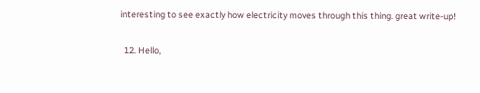interesting to see exactly how electricity moves through this thing. great write-up!

  12. Hello,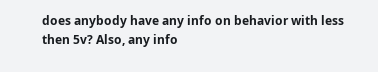does anybody have any info on behavior with less then 5v? Also, any info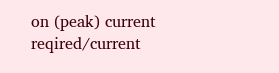on (peak) current reqired/current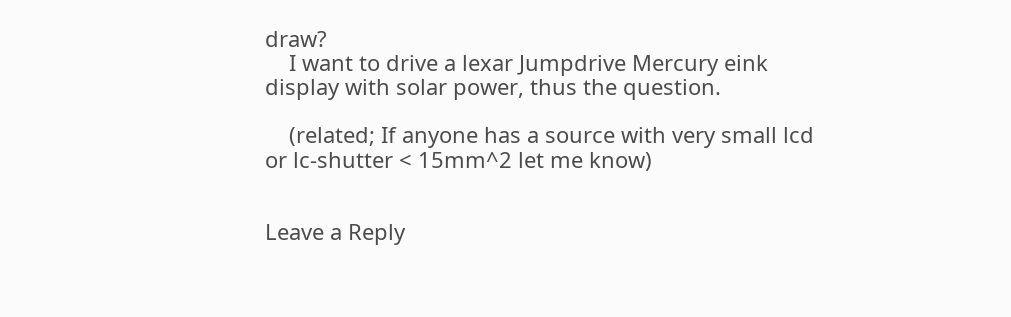draw?
    I want to drive a lexar Jumpdrive Mercury eink display with solar power, thus the question.

    (related; If anyone has a source with very small lcd or lc-shutter < 15mm^2 let me know)


Leave a Reply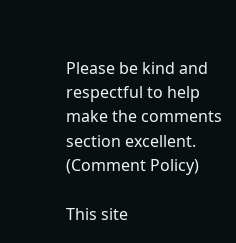Please be kind and respectful to help make the comments section excellent. (Comment Policy)

This site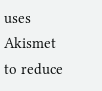uses Akismet to reduce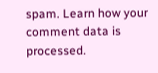spam. Learn how your comment data is processed.